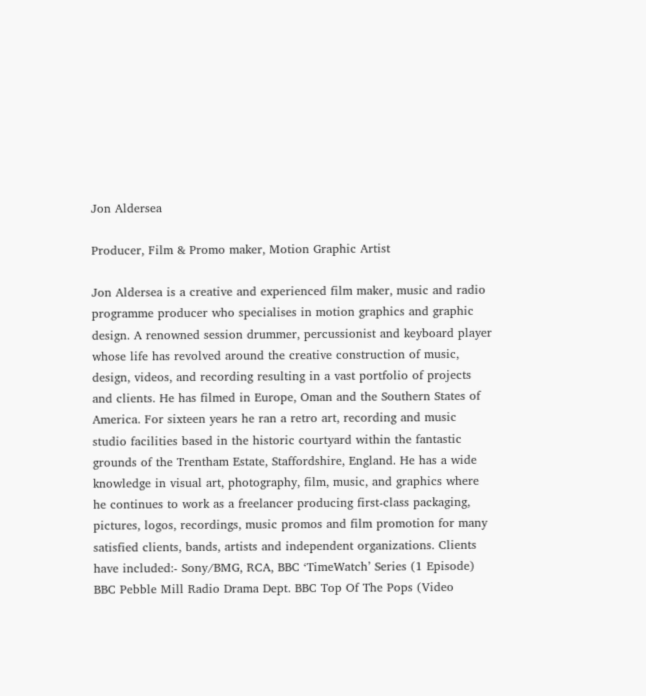Jon Aldersea

Producer, Film & Promo maker, Motion Graphic Artist

Jon Aldersea is a creative and experienced film maker, music and radio programme producer who specialises in motion graphics and graphic design. A renowned session drummer, percussionist and keyboard player whose life has revolved around the creative construction of music, design, videos, and recording resulting in a vast portfolio of projects and clients. He has filmed in Europe, Oman and the Southern States of America. For sixteen years he ran a retro art, recording and music studio facilities based in the historic courtyard within the fantastic grounds of the Trentham Estate, Staffordshire, England. He has a wide knowledge in visual art, photography, film, music, and graphics where he continues to work as a freelancer producing first-class packaging, pictures, logos, recordings, music promos and film promotion for many satisfied clients, bands, artists and independent organizations. Clients have included:- Sony/BMG, RCA, BBC ‘TimeWatch’ Series (1 Episode) BBC Pebble Mill Radio Drama Dept. BBC Top Of The Pops (Video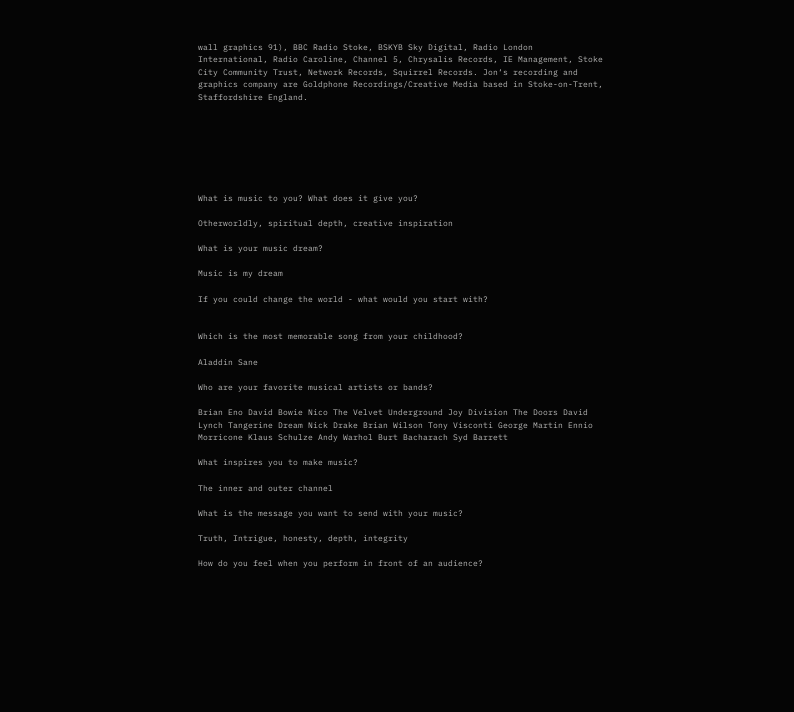wall graphics 91), BBC Radio Stoke, BSKYB Sky Digital, Radio London International, Radio Caroline, Channel 5, Chrysalis Records, IE Management, Stoke City Community Trust, Network Records, Squirrel Records. Jon‘s recording and graphics company are Goldphone Recordings/Creative Media based in Stoke-on-Trent, Staffordshire England.







What is music to you? What does it give you?

Otherworldly, spiritual depth, creative inspiration

What is your music dream?

Music is my dream

If you could change the world - what would you start with?


Which is the most memorable song from your childhood?

Aladdin Sane

Who are your favorite musical artists or bands?

Brian Eno David Bowie Nico The Velvet Underground Joy Division The Doors David Lynch Tangerine Dream Nick Drake Brian Wilson Tony Visconti George Martin Ennio Morricone Klaus Schulze Andy Warhol Burt Bacharach Syd Barrett

What inspires you to make music?

The inner and outer channel

What is the message you want to send with your music?

Truth, Intrigue, honesty, depth, integrity

How do you feel when you perform in front of an audience?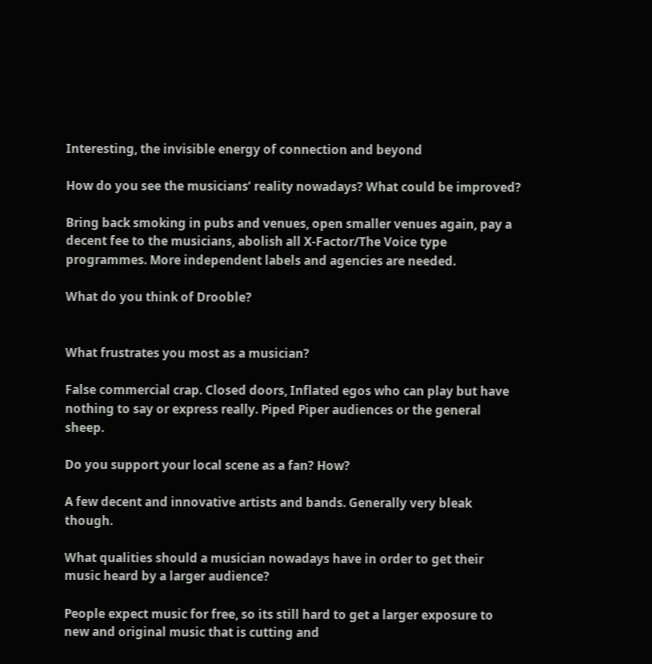Interesting, the invisible energy of connection and beyond

How do you see the musicians’ reality nowadays? What could be improved?

Bring back smoking in pubs and venues, open smaller venues again, pay a decent fee to the musicians, abolish all X-Factor/The Voice type programmes. More independent labels and agencies are needed.

What do you think of Drooble?


What frustrates you most as a musician?

False commercial crap. Closed doors, Inflated egos who can play but have nothing to say or express really. Piped Piper audiences or the general sheep.

Do you support your local scene as a fan? How?

A few decent and innovative artists and bands. Generally very bleak though.

What qualities should a musician nowadays have in order to get their music heard by a larger audience?

People expect music for free, so its still hard to get a larger exposure to new and original music that is cutting and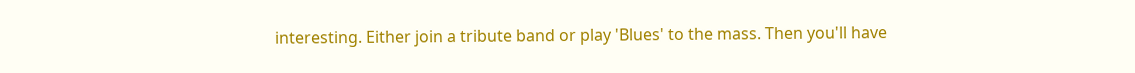interesting. Either join a tribute band or play 'Blues' to the mass. Then you'll have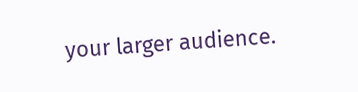your larger audience.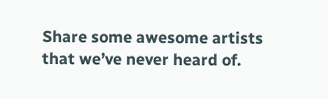Share some awesome artists that we’ve never heard of.